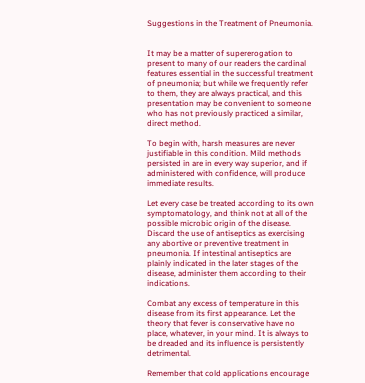Suggestions in the Treatment of Pneumonia.


It may be a matter of supererogation to present to many of our readers the cardinal features essential in the successful treatment of pneumonia; but while we frequently refer to them, they are always practical, and this presentation may be convenient to someone who has not previously practiced a similar, direct method.

To begin with, harsh measures are never justifiable in this condition. Mild methods persisted in are in every way superior, and if administered with confidence, will produce immediate results.

Let every case be treated according to its own symptomatology, and think not at all of the possible microbic origin of the disease. Discard the use of antiseptics as exercising any abortive or preventive treatment in pneumonia. If intestinal antiseptics are plainly indicated in the later stages of the disease, administer them according to their indications.

Combat any excess of temperature in this disease from its first appearance. Let the theory that fever is conservative have no place, whatever, in your mind. It is always to be dreaded and its influence is persistently detrimental.

Remember that cold applications encourage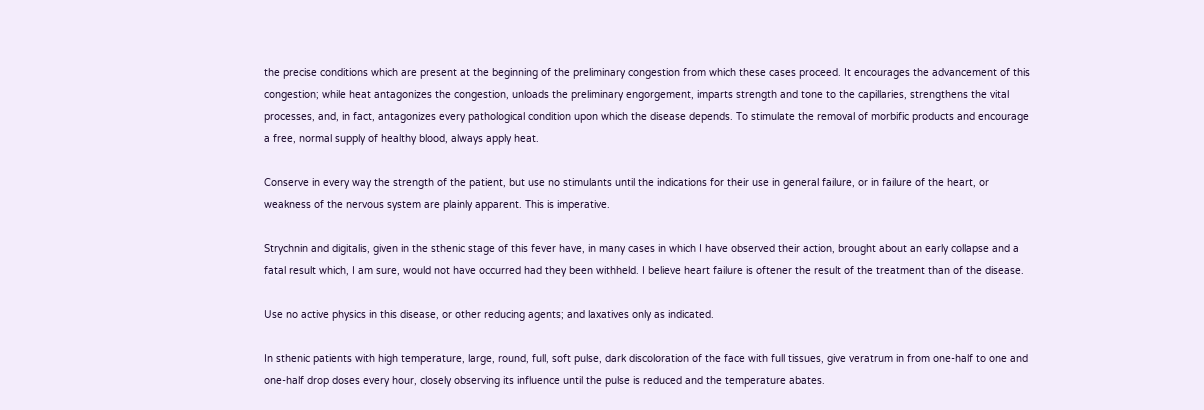the precise conditions which are present at the beginning of the preliminary congestion from which these cases proceed. It encourages the advancement of this congestion; while heat antagonizes the congestion, unloads the preliminary engorgement, imparts strength and tone to the capillaries, strengthens the vital processes, and, in fact, antagonizes every pathological condition upon which the disease depends. To stimulate the removal of morbific products and encourage a free, normal supply of healthy blood, always apply heat.

Conserve in every way the strength of the patient, but use no stimulants until the indications for their use in general failure, or in failure of the heart, or weakness of the nervous system are plainly apparent. This is imperative.

Strychnin and digitalis, given in the sthenic stage of this fever have, in many cases in which I have observed their action, brought about an early collapse and a fatal result which, I am sure, would not have occurred had they been withheld. I believe heart failure is oftener the result of the treatment than of the disease.

Use no active physics in this disease, or other reducing agents; and laxatives only as indicated.

In sthenic patients with high temperature, large, round, full, soft pulse, dark discoloration of the face with full tissues, give veratrum in from one-half to one and one-half drop doses every hour, closely observing its influence until the pulse is reduced and the temperature abates.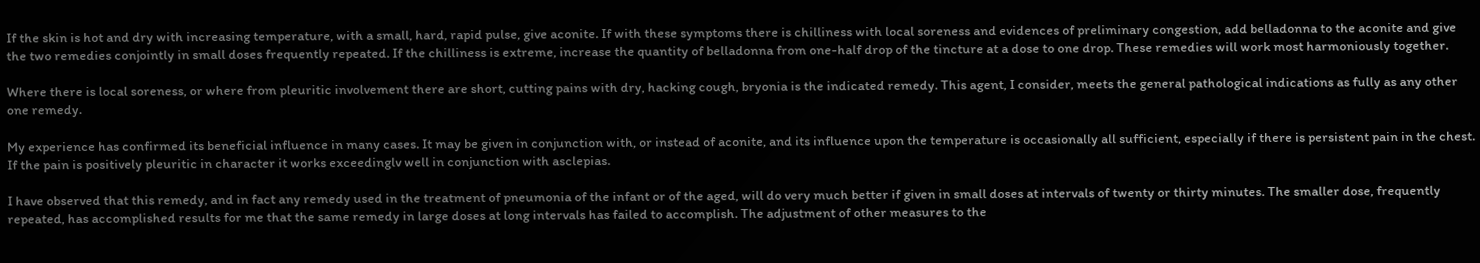If the skin is hot and dry with increasing temperature, with a small, hard, rapid pulse, give aconite. If with these symptoms there is chilliness with local soreness and evidences of preliminary congestion, add belladonna to the aconite and give the two remedies conjointly in small doses frequently repeated. If the chilliness is extreme, increase the quantity of belladonna from one-half drop of the tincture at a dose to one drop. These remedies will work most harmoniously together.

Where there is local soreness, or where from pleuritic involvement there are short, cutting pains with dry, hacking cough, bryonia is the indicated remedy. This agent, I consider, meets the general pathological indications as fully as any other one remedy.

My experience has confirmed its beneficial influence in many cases. It may be given in conjunction with, or instead of aconite, and its influence upon the temperature is occasionally all sufficient, especially if there is persistent pain in the chest. If the pain is positively pleuritic in character it works exceedinglv well in conjunction with asclepias.

I have observed that this remedy, and in fact any remedy used in the treatment of pneumonia of the infant or of the aged, will do very much better if given in small doses at intervals of twenty or thirty minutes. The smaller dose, frequently repeated, has accomplished results for me that the same remedy in large doses at long intervals has failed to accomplish. The adjustment of other measures to the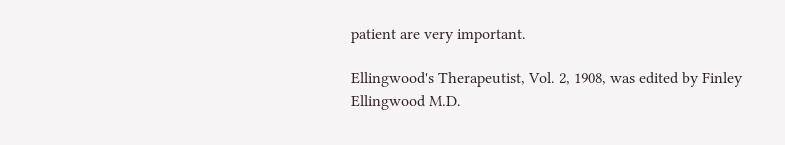patient are very important.

Ellingwood's Therapeutist, Vol. 2, 1908, was edited by Finley Ellingwood M.D.